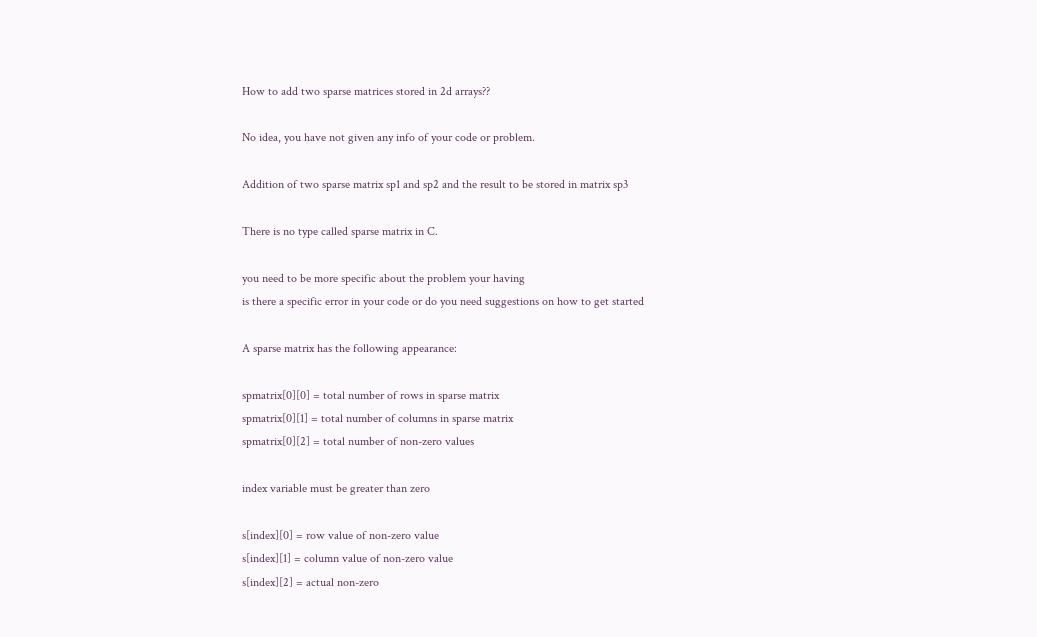How to add two sparse matrices stored in 2d arrays??

No idea, you have not given any info of your code or problem.

Addition of two sparse matrix sp1 and sp2 and the result to be stored in matrix sp3

There is no type called sparse matrix in C.

you need to be more specific about the problem your having
is there a specific error in your code or do you need suggestions on how to get started

A sparse matrix has the following appearance:

spmatrix[0][0] = total number of rows in sparse matrix
spmatrix[0][1] = total number of columns in sparse matrix
spmatrix[0][2] = total number of non-zero values

index variable must be greater than zero

s[index][0] = row value of non-zero value
s[index][1] = column value of non-zero value
s[index][2] = actual non-zero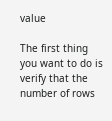value

The first thing you want to do is verify that the number of rows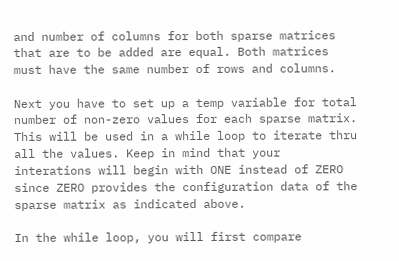and number of columns for both sparse matrices that are to be added are equal. Both matrices must have the same number of rows and columns.

Next you have to set up a temp variable for total number of non-zero values for each sparse matrix. This will be used in a while loop to iterate thru all the values. Keep in mind that your interations will begin with ONE instead of ZERO since ZERO provides the configuration data of the sparse matrix as indicated above.

In the while loop, you will first compare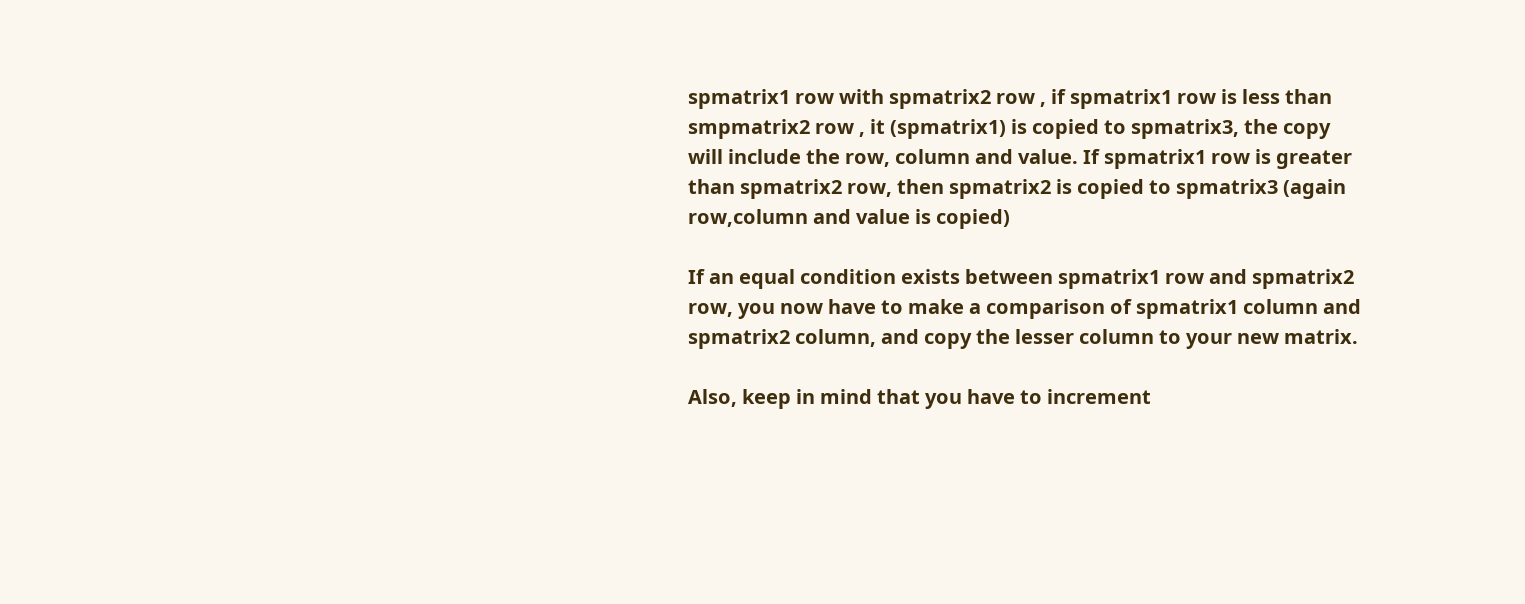spmatrix1 row with spmatrix2 row , if spmatrix1 row is less than smpmatrix2 row , it (spmatrix1) is copied to spmatrix3, the copy will include the row, column and value. If spmatrix1 row is greater than spmatrix2 row, then spmatrix2 is copied to spmatrix3 (again row,column and value is copied)

If an equal condition exists between spmatrix1 row and spmatrix2 row, you now have to make a comparison of spmatrix1 column and spmatrix2 column, and copy the lesser column to your new matrix.

Also, keep in mind that you have to increment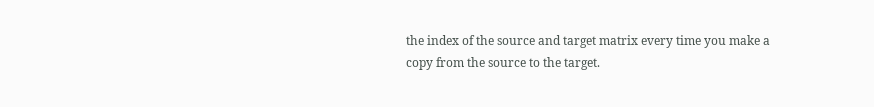the index of the source and target matrix every time you make a copy from the source to the target.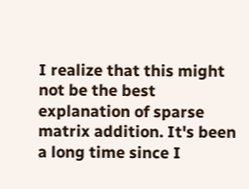I realize that this might not be the best explanation of sparse matrix addition. It's been a long time since I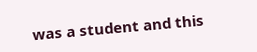was a student and this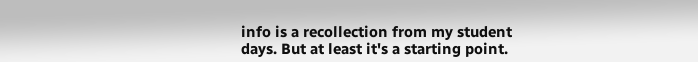info is a recollection from my student days. But at least it's a starting point.